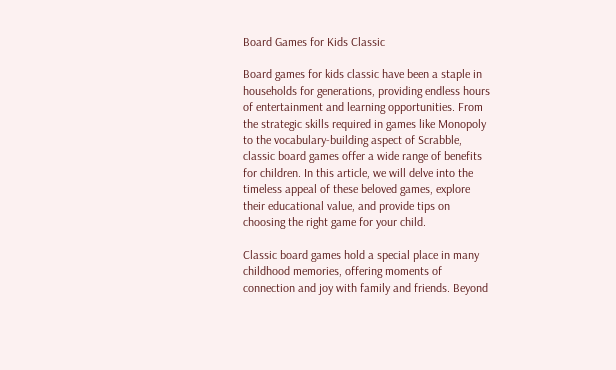Board Games for Kids Classic

Board games for kids classic have been a staple in households for generations, providing endless hours of entertainment and learning opportunities. From the strategic skills required in games like Monopoly to the vocabulary-building aspect of Scrabble, classic board games offer a wide range of benefits for children. In this article, we will delve into the timeless appeal of these beloved games, explore their educational value, and provide tips on choosing the right game for your child.

Classic board games hold a special place in many childhood memories, offering moments of connection and joy with family and friends. Beyond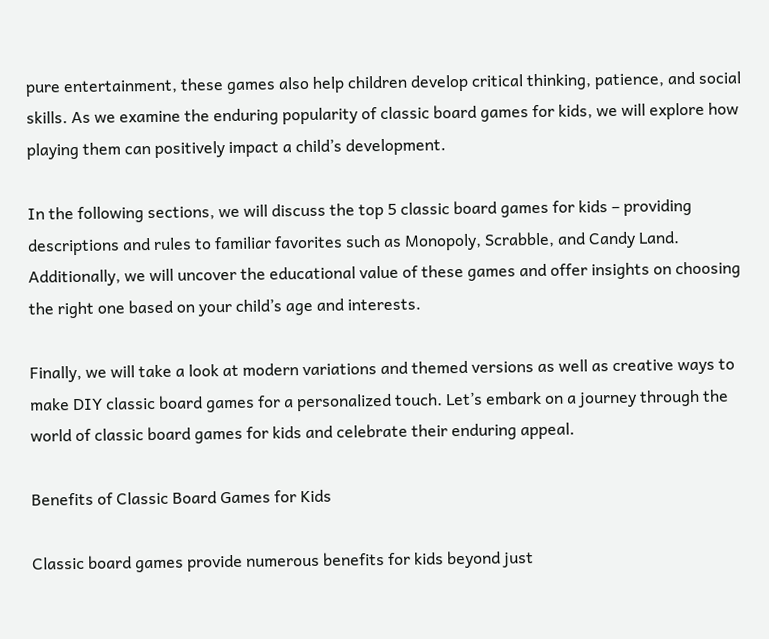pure entertainment, these games also help children develop critical thinking, patience, and social skills. As we examine the enduring popularity of classic board games for kids, we will explore how playing them can positively impact a child’s development.

In the following sections, we will discuss the top 5 classic board games for kids – providing descriptions and rules to familiar favorites such as Monopoly, Scrabble, and Candy Land. Additionally, we will uncover the educational value of these games and offer insights on choosing the right one based on your child’s age and interests.

Finally, we will take a look at modern variations and themed versions as well as creative ways to make DIY classic board games for a personalized touch. Let’s embark on a journey through the world of classic board games for kids and celebrate their enduring appeal.

Benefits of Classic Board Games for Kids

Classic board games provide numerous benefits for kids beyond just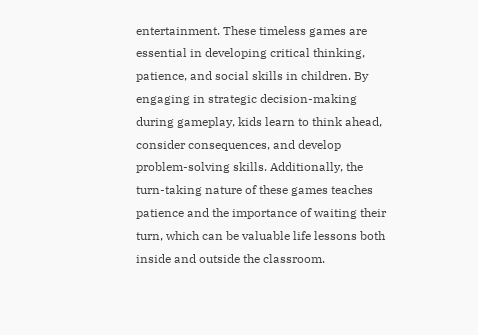entertainment. These timeless games are essential in developing critical thinking, patience, and social skills in children. By engaging in strategic decision-making during gameplay, kids learn to think ahead, consider consequences, and develop problem-solving skills. Additionally, the turn-taking nature of these games teaches patience and the importance of waiting their turn, which can be valuable life lessons both inside and outside the classroom.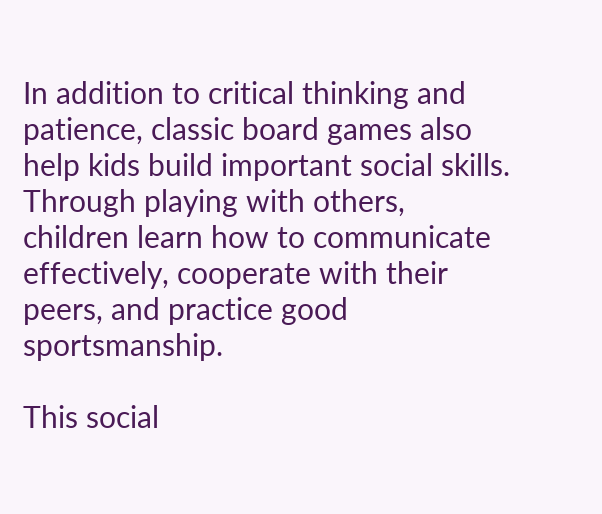In addition to critical thinking and patience, classic board games also help kids build important social skills. Through playing with others, children learn how to communicate effectively, cooperate with their peers, and practice good sportsmanship.

This social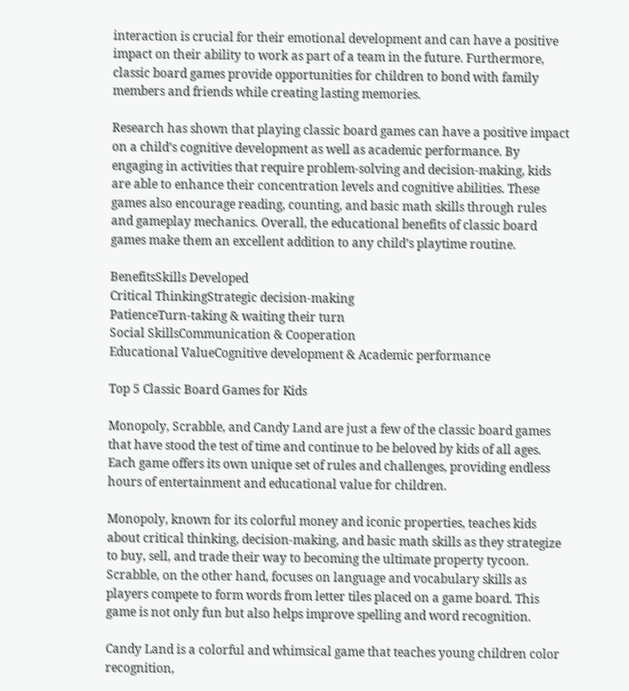interaction is crucial for their emotional development and can have a positive impact on their ability to work as part of a team in the future. Furthermore, classic board games provide opportunities for children to bond with family members and friends while creating lasting memories.

Research has shown that playing classic board games can have a positive impact on a child’s cognitive development as well as academic performance. By engaging in activities that require problem-solving and decision-making, kids are able to enhance their concentration levels and cognitive abilities. These games also encourage reading, counting, and basic math skills through rules and gameplay mechanics. Overall, the educational benefits of classic board games make them an excellent addition to any child’s playtime routine.

BenefitsSkills Developed
Critical ThinkingStrategic decision-making
PatienceTurn-taking & waiting their turn
Social SkillsCommunication & Cooperation
Educational ValueCognitive development & Academic performance

Top 5 Classic Board Games for Kids

Monopoly, Scrabble, and Candy Land are just a few of the classic board games that have stood the test of time and continue to be beloved by kids of all ages. Each game offers its own unique set of rules and challenges, providing endless hours of entertainment and educational value for children.

Monopoly, known for its colorful money and iconic properties, teaches kids about critical thinking, decision-making, and basic math skills as they strategize to buy, sell, and trade their way to becoming the ultimate property tycoon. Scrabble, on the other hand, focuses on language and vocabulary skills as players compete to form words from letter tiles placed on a game board. This game is not only fun but also helps improve spelling and word recognition.

Candy Land is a colorful and whimsical game that teaches young children color recognition,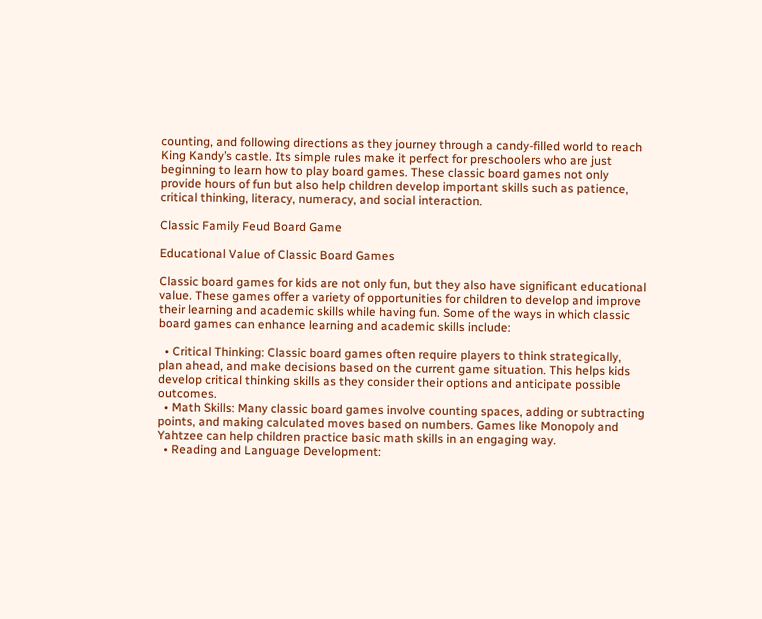counting, and following directions as they journey through a candy-filled world to reach King Kandy’s castle. Its simple rules make it perfect for preschoolers who are just beginning to learn how to play board games. These classic board games not only provide hours of fun but also help children develop important skills such as patience, critical thinking, literacy, numeracy, and social interaction.

Classic Family Feud Board Game

Educational Value of Classic Board Games

Classic board games for kids are not only fun, but they also have significant educational value. These games offer a variety of opportunities for children to develop and improve their learning and academic skills while having fun. Some of the ways in which classic board games can enhance learning and academic skills include:

  • Critical Thinking: Classic board games often require players to think strategically, plan ahead, and make decisions based on the current game situation. This helps kids develop critical thinking skills as they consider their options and anticipate possible outcomes.
  • Math Skills: Many classic board games involve counting spaces, adding or subtracting points, and making calculated moves based on numbers. Games like Monopoly and Yahtzee can help children practice basic math skills in an engaging way.
  • Reading and Language Development: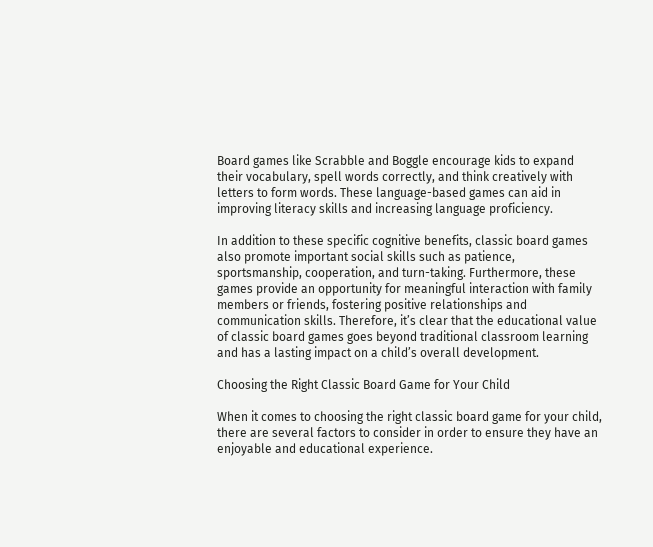Board games like Scrabble and Boggle encourage kids to expand their vocabulary, spell words correctly, and think creatively with letters to form words. These language-based games can aid in improving literacy skills and increasing language proficiency.

In addition to these specific cognitive benefits, classic board games also promote important social skills such as patience, sportsmanship, cooperation, and turn-taking. Furthermore, these games provide an opportunity for meaningful interaction with family members or friends, fostering positive relationships and communication skills. Therefore, it’s clear that the educational value of classic board games goes beyond traditional classroom learning and has a lasting impact on a child’s overall development.

Choosing the Right Classic Board Game for Your Child

When it comes to choosing the right classic board game for your child, there are several factors to consider in order to ensure they have an enjoyable and educational experience.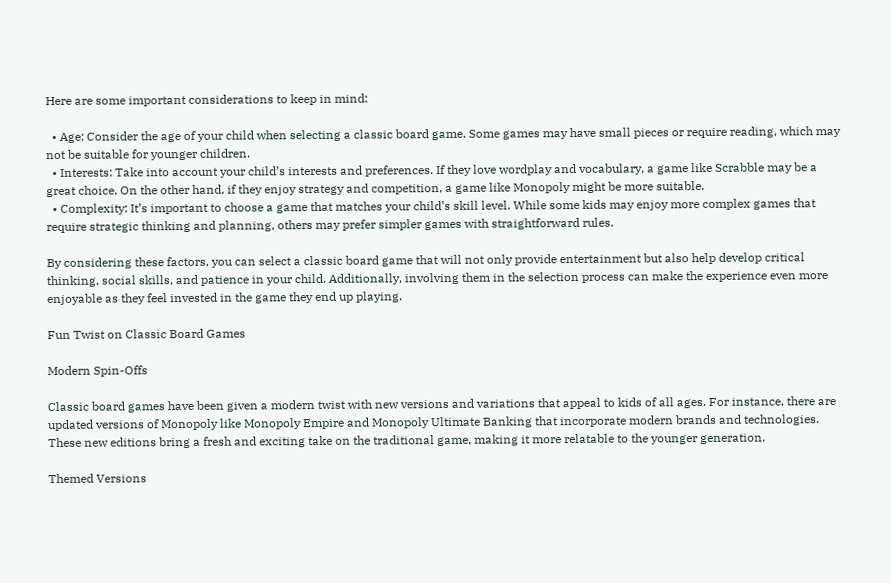Here are some important considerations to keep in mind:

  • Age: Consider the age of your child when selecting a classic board game. Some games may have small pieces or require reading, which may not be suitable for younger children.
  • Interests: Take into account your child’s interests and preferences. If they love wordplay and vocabulary, a game like Scrabble may be a great choice. On the other hand, if they enjoy strategy and competition, a game like Monopoly might be more suitable.
  • Complexity: It’s important to choose a game that matches your child’s skill level. While some kids may enjoy more complex games that require strategic thinking and planning, others may prefer simpler games with straightforward rules.

By considering these factors, you can select a classic board game that will not only provide entertainment but also help develop critical thinking, social skills, and patience in your child. Additionally, involving them in the selection process can make the experience even more enjoyable as they feel invested in the game they end up playing.

Fun Twist on Classic Board Games

Modern Spin-Offs

Classic board games have been given a modern twist with new versions and variations that appeal to kids of all ages. For instance, there are updated versions of Monopoly like Monopoly Empire and Monopoly Ultimate Banking that incorporate modern brands and technologies. These new editions bring a fresh and exciting take on the traditional game, making it more relatable to the younger generation.

Themed Versions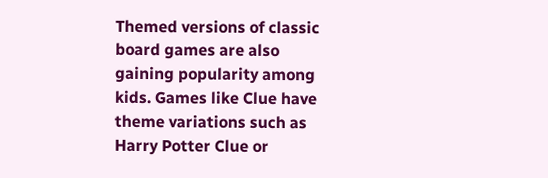Themed versions of classic board games are also gaining popularity among kids. Games like Clue have theme variations such as Harry Potter Clue or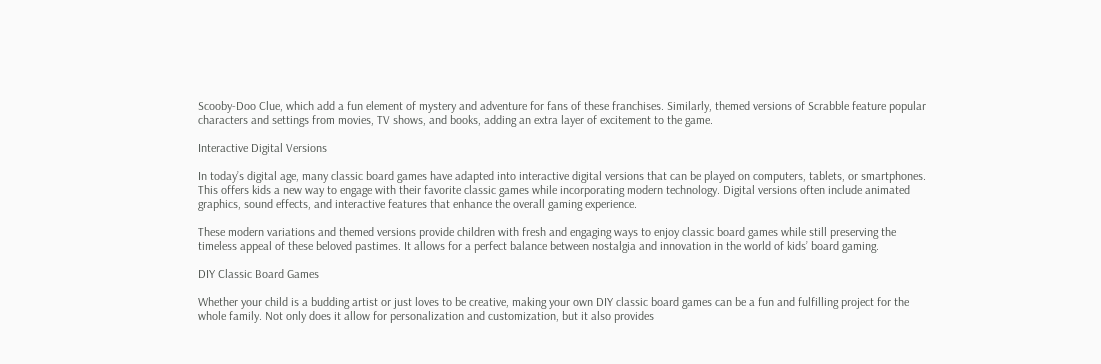Scooby-Doo Clue, which add a fun element of mystery and adventure for fans of these franchises. Similarly, themed versions of Scrabble feature popular characters and settings from movies, TV shows, and books, adding an extra layer of excitement to the game.

Interactive Digital Versions

In today’s digital age, many classic board games have adapted into interactive digital versions that can be played on computers, tablets, or smartphones. This offers kids a new way to engage with their favorite classic games while incorporating modern technology. Digital versions often include animated graphics, sound effects, and interactive features that enhance the overall gaming experience.

These modern variations and themed versions provide children with fresh and engaging ways to enjoy classic board games while still preserving the timeless appeal of these beloved pastimes. It allows for a perfect balance between nostalgia and innovation in the world of kids’ board gaming.

DIY Classic Board Games

Whether your child is a budding artist or just loves to be creative, making your own DIY classic board games can be a fun and fulfilling project for the whole family. Not only does it allow for personalization and customization, but it also provides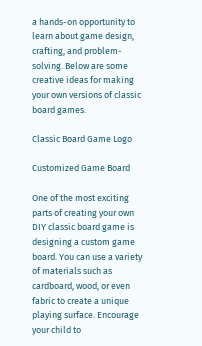a hands-on opportunity to learn about game design, crafting, and problem-solving. Below are some creative ideas for making your own versions of classic board games.

Classic Board Game Logo

Customized Game Board

One of the most exciting parts of creating your own DIY classic board game is designing a custom game board. You can use a variety of materials such as cardboard, wood, or even fabric to create a unique playing surface. Encourage your child to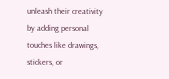unleash their creativity by adding personal touches like drawings, stickers, or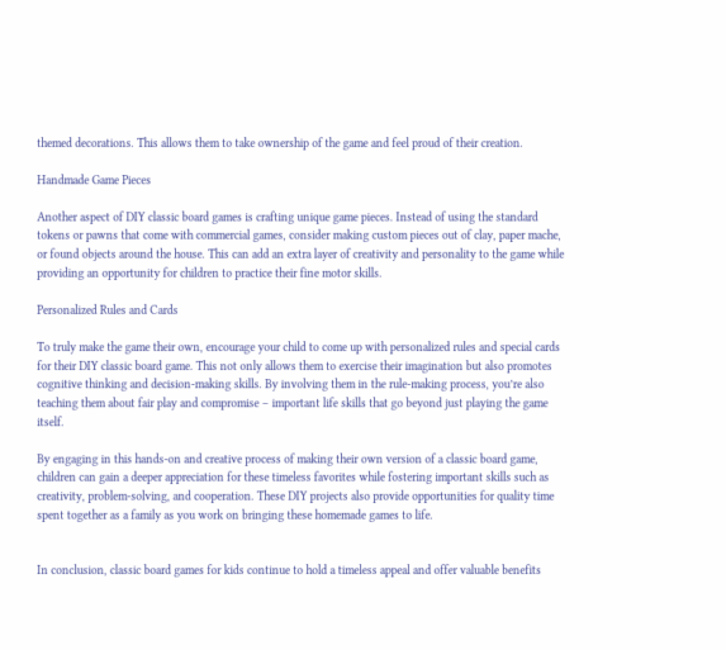themed decorations. This allows them to take ownership of the game and feel proud of their creation.

Handmade Game Pieces

Another aspect of DIY classic board games is crafting unique game pieces. Instead of using the standard tokens or pawns that come with commercial games, consider making custom pieces out of clay, paper mache, or found objects around the house. This can add an extra layer of creativity and personality to the game while providing an opportunity for children to practice their fine motor skills.

Personalized Rules and Cards

To truly make the game their own, encourage your child to come up with personalized rules and special cards for their DIY classic board game. This not only allows them to exercise their imagination but also promotes cognitive thinking and decision-making skills. By involving them in the rule-making process, you’re also teaching them about fair play and compromise – important life skills that go beyond just playing the game itself.

By engaging in this hands-on and creative process of making their own version of a classic board game, children can gain a deeper appreciation for these timeless favorites while fostering important skills such as creativity, problem-solving, and cooperation. These DIY projects also provide opportunities for quality time spent together as a family as you work on bringing these homemade games to life.


In conclusion, classic board games for kids continue to hold a timeless appeal and offer valuable benefits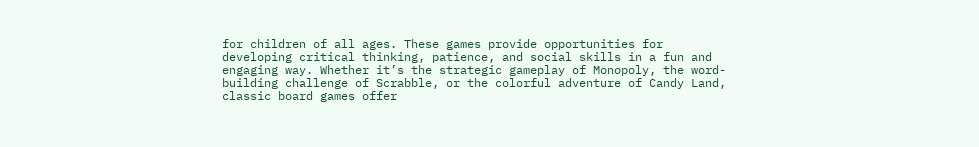for children of all ages. These games provide opportunities for developing critical thinking, patience, and social skills in a fun and engaging way. Whether it’s the strategic gameplay of Monopoly, the word-building challenge of Scrabble, or the colorful adventure of Candy Land, classic board games offer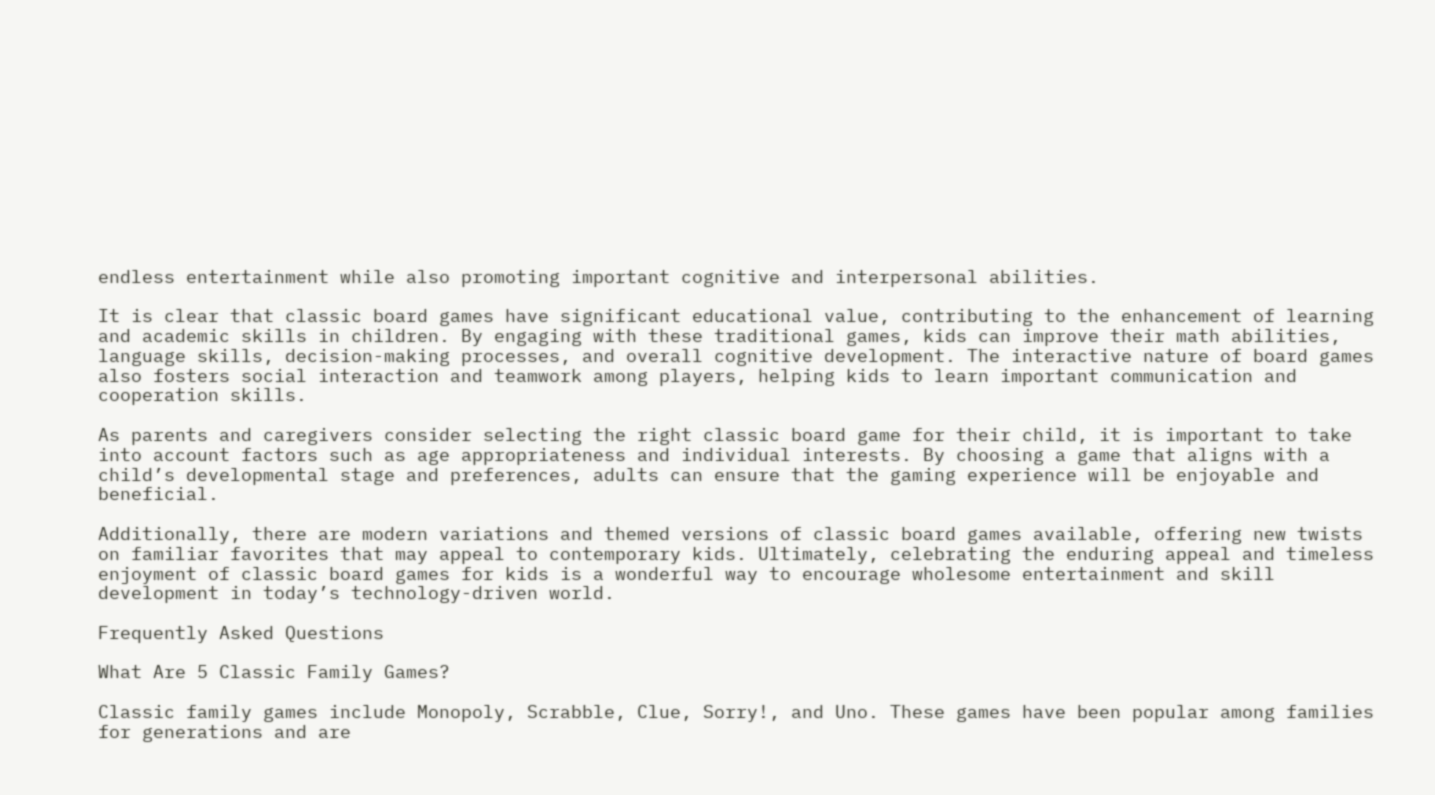endless entertainment while also promoting important cognitive and interpersonal abilities.

It is clear that classic board games have significant educational value, contributing to the enhancement of learning and academic skills in children. By engaging with these traditional games, kids can improve their math abilities, language skills, decision-making processes, and overall cognitive development. The interactive nature of board games also fosters social interaction and teamwork among players, helping kids to learn important communication and cooperation skills.

As parents and caregivers consider selecting the right classic board game for their child, it is important to take into account factors such as age appropriateness and individual interests. By choosing a game that aligns with a child’s developmental stage and preferences, adults can ensure that the gaming experience will be enjoyable and beneficial.

Additionally, there are modern variations and themed versions of classic board games available, offering new twists on familiar favorites that may appeal to contemporary kids. Ultimately, celebrating the enduring appeal and timeless enjoyment of classic board games for kids is a wonderful way to encourage wholesome entertainment and skill development in today’s technology-driven world.

Frequently Asked Questions

What Are 5 Classic Family Games?

Classic family games include Monopoly, Scrabble, Clue, Sorry!, and Uno. These games have been popular among families for generations and are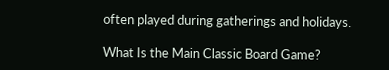often played during gatherings and holidays.

What Is the Main Classic Board Game?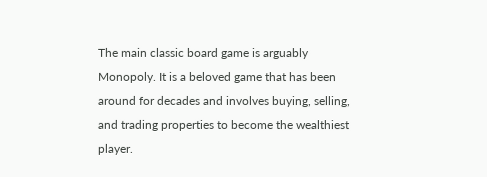The main classic board game is arguably Monopoly. It is a beloved game that has been around for decades and involves buying, selling, and trading properties to become the wealthiest player.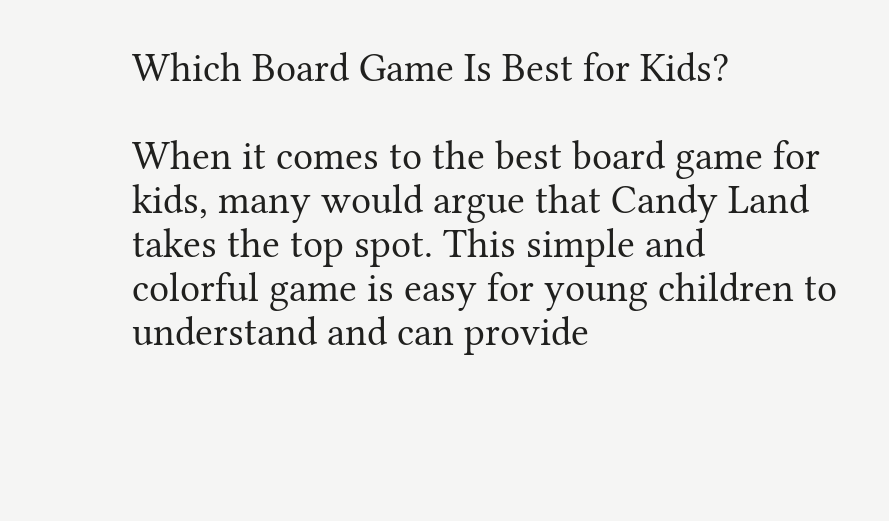Which Board Game Is Best for Kids?

When it comes to the best board game for kids, many would argue that Candy Land takes the top spot. This simple and colorful game is easy for young children to understand and can provide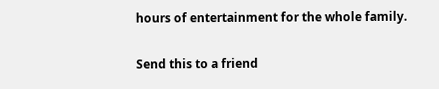hours of entertainment for the whole family.

Send this to a friend